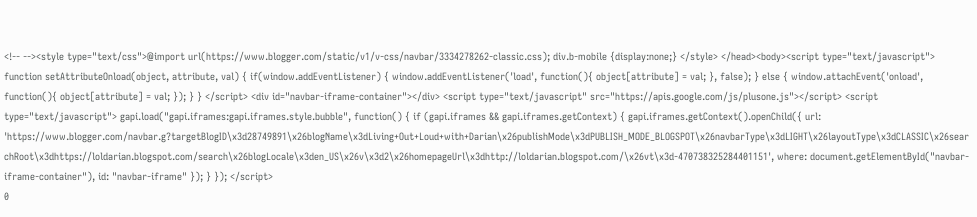<!-- --><style type="text/css">@import url(https://www.blogger.com/static/v1/v-css/navbar/3334278262-classic.css); div.b-mobile {display:none;} </style> </head><body><script type="text/javascript"> function setAttributeOnload(object, attribute, val) { if(window.addEventListener) { window.addEventListener('load', function(){ object[attribute] = val; }, false); } else { window.attachEvent('onload', function(){ object[attribute] = val; }); } } </script> <div id="navbar-iframe-container"></div> <script type="text/javascript" src="https://apis.google.com/js/plusone.js"></script> <script type="text/javascript"> gapi.load("gapi.iframes:gapi.iframes.style.bubble", function() { if (gapi.iframes && gapi.iframes.getContext) { gapi.iframes.getContext().openChild({ url: 'https://www.blogger.com/navbar.g?targetBlogID\x3d28749891\x26blogName\x3dLiving+Out+Loud+with+Darian\x26publishMode\x3dPUBLISH_MODE_BLOGSPOT\x26navbarType\x3dLIGHT\x26layoutType\x3dCLASSIC\x26searchRoot\x3dhttps://loldarian.blogspot.com/search\x26blogLocale\x3den_US\x26v\x3d2\x26homepageUrl\x3dhttp://loldarian.blogspot.com/\x26vt\x3d-470738325284401151', where: document.getElementById("navbar-iframe-container"), id: "navbar-iframe" }); } }); </script>
0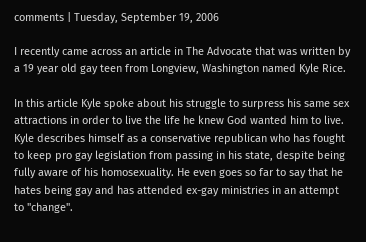comments | Tuesday, September 19, 2006

I recently came across an article in The Advocate that was written by a 19 year old gay teen from Longview, Washington named Kyle Rice.

In this article Kyle spoke about his struggle to surpress his same sex attractions in order to live the life he knew God wanted him to live. Kyle describes himself as a conservative republican who has fought to keep pro gay legislation from passing in his state, despite being fully aware of his homosexuality. He even goes so far to say that he hates being gay and has attended ex-gay ministries in an attempt to "change".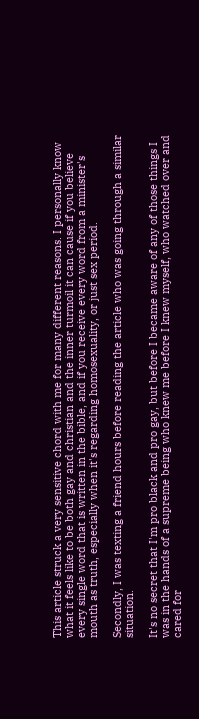This article struck a very sensitive chord with me for many different reasons. I personally know what it feels like to be both gay and christian and the inner turmoil it can cause if you believe every single word that is written in the bible, and if you receive every word from a minister's mouth as truth, especially when it's regarding homosexuality, or just sex period.

Secondly, I was texting a friend hours before reading the article who was going through a similar situation.

It's no secret that I'm pro black and pro gay, but before I became aware of any of those things I was in the hands of a supreme being who knew me before I knew myself, who watched over and cared for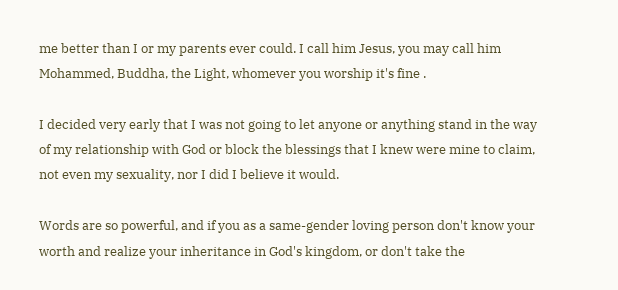me better than I or my parents ever could. I call him Jesus, you may call him Mohammed, Buddha, the Light, whomever you worship it's fine .

I decided very early that I was not going to let anyone or anything stand in the way of my relationship with God or block the blessings that I knew were mine to claim, not even my sexuality, nor I did I believe it would.

Words are so powerful, and if you as a same-gender loving person don't know your worth and realize your inheritance in God's kingdom, or don't take the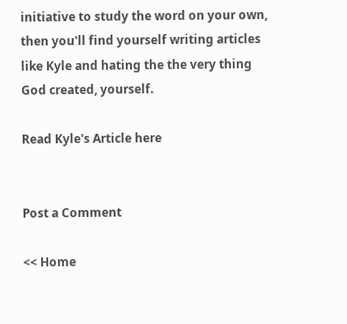initiative to study the word on your own, then you'll find yourself writing articles like Kyle and hating the the very thing God created, yourself.

Read Kyle's Article here


Post a Comment

<< Home